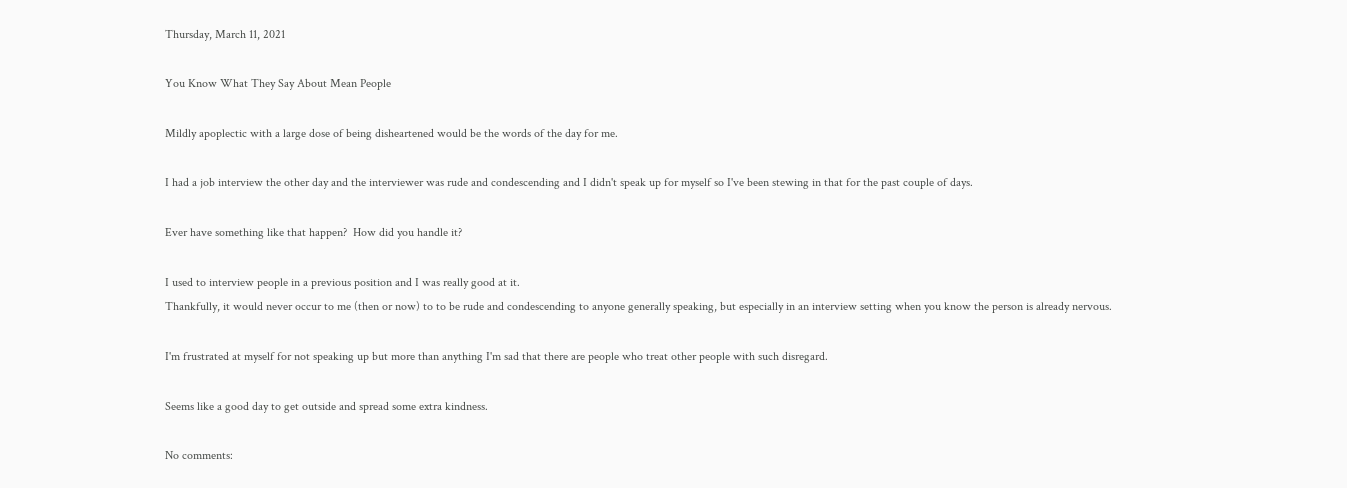Thursday, March 11, 2021

You Know What They Say About Mean People

Mildly apoplectic with a large dose of being disheartened would be the words of the day for me.

I had a job interview the other day and the interviewer was rude and condescending and I didn't speak up for myself so I've been stewing in that for the past couple of days.

Ever have something like that happen?  How did you handle it?

I used to interview people in a previous position and I was really good at it.
Thankfully, it would never occur to me (then or now) to to be rude and condescending to anyone generally speaking, but especially in an interview setting when you know the person is already nervous.

I'm frustrated at myself for not speaking up but more than anything I'm sad that there are people who treat other people with such disregard.

Seems like a good day to get outside and spread some extra kindness.

No comments: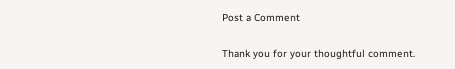Post a Comment

Thank you for your thoughtful comment.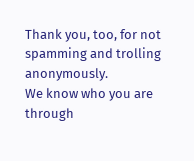Thank you, too, for not spamming and trolling anonymously.
We know who you are through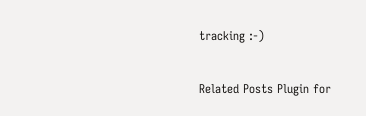tracking :-)

Related Posts Plugin for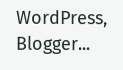WordPress, Blogger...